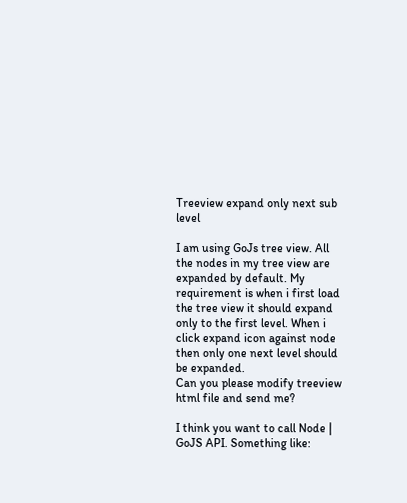Treeview expand only next sub level

I am using GoJs tree view. All the nodes in my tree view are expanded by default. My requirement is when i first load the tree view it should expand only to the first level. When i click expand icon against node then only one next level should be expanded.
Can you please modify treeview html file and send me?

I think you want to call Node | GoJS API. Something like: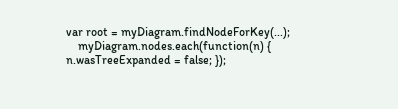var root = myDiagram.findNodeForKey(...);
    myDiagram.nodes.each(function(n) { n.wasTreeExpanded = false; });